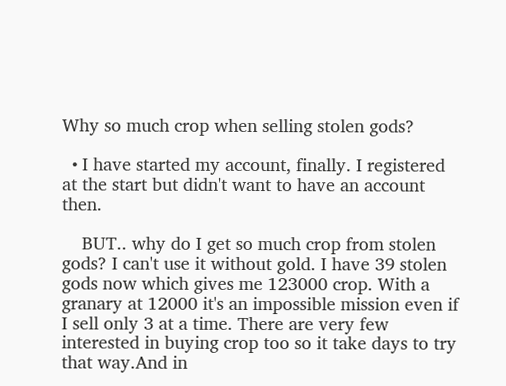Why so much crop when selling stolen gods?

  • I have started my account, finally. I registered at the start but didn't want to have an account then.

    BUT.. why do I get so much crop from stolen gods? I can't use it without gold. I have 39 stolen gods now which gives me 123000 crop. With a granary at 12000 it's an impossible mission even if I sell only 3 at a time. There are very few interested in buying crop too so it take days to try that way.And in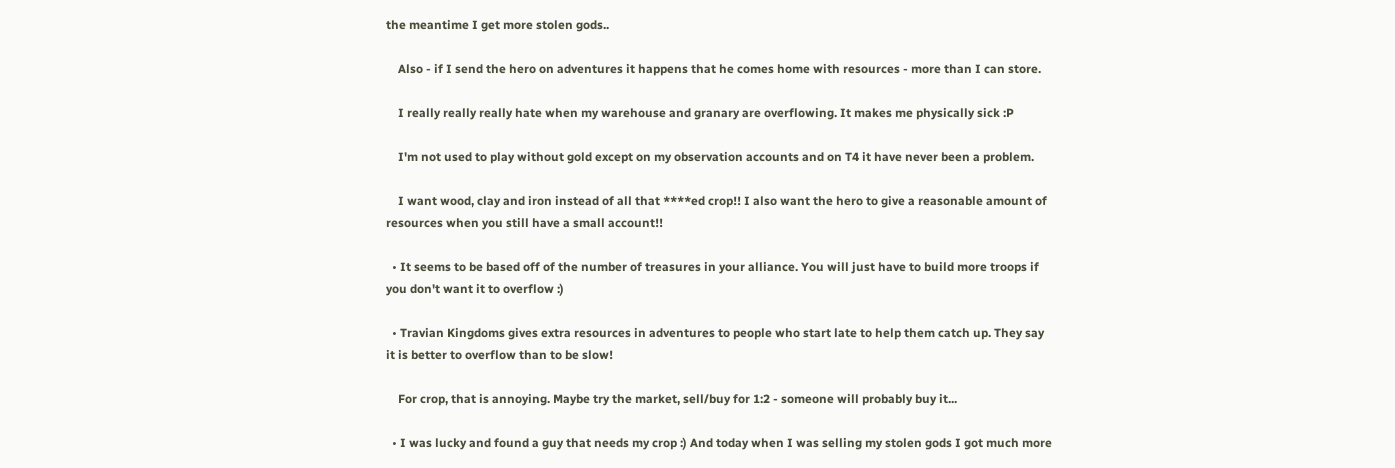the meantime I get more stolen gods..

    Also - if I send the hero on adventures it happens that he comes home with resources - more than I can store.

    I really really really hate when my warehouse and granary are overflowing. It makes me physically sick :P

    I'm not used to play without gold except on my observation accounts and on T4 it have never been a problem.

    I want wood, clay and iron instead of all that ****ed crop!! I also want the hero to give a reasonable amount of resources when you still have a small account!!

  • It seems to be based off of the number of treasures in your alliance. You will just have to build more troops if you don't want it to overflow :)

  • Travian Kingdoms gives extra resources in adventures to people who start late to help them catch up. They say it is better to overflow than to be slow!

    For crop, that is annoying. Maybe try the market, sell/buy for 1:2 - someone will probably buy it...

  • I was lucky and found a guy that needs my crop :) And today when I was selling my stolen gods I got much more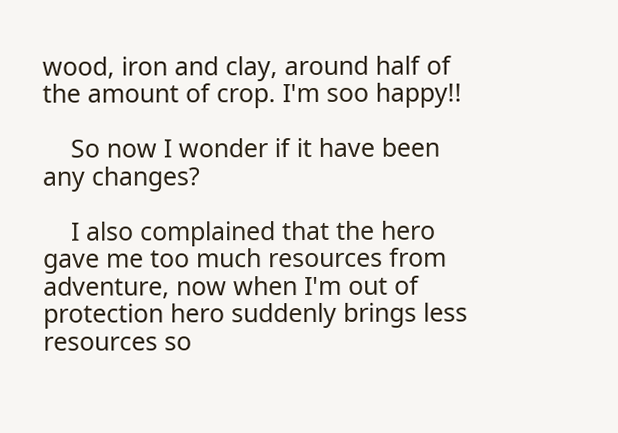wood, iron and clay, around half of the amount of crop. I'm soo happy!!

    So now I wonder if it have been any changes?

    I also complained that the hero gave me too much resources from adventure, now when I'm out of protection hero suddenly brings less resources so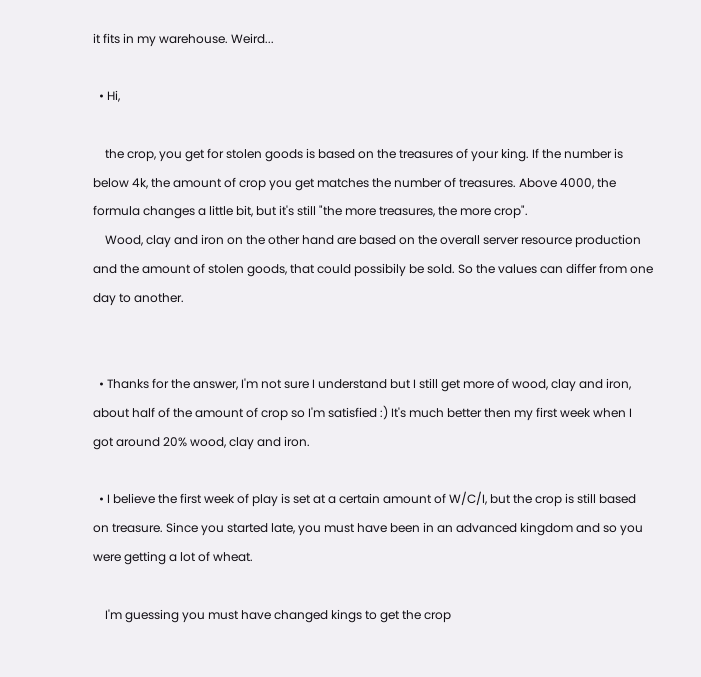it fits in my warehouse. Weird...

  • Hi,

    the crop, you get for stolen goods is based on the treasures of your king. If the number is below 4k, the amount of crop you get matches the number of treasures. Above 4000, the formula changes a little bit, but it's still "the more treasures, the more crop".
    Wood, clay and iron on the other hand are based on the overall server resource production and the amount of stolen goods, that could possibily be sold. So the values can differ from one day to another.


  • Thanks for the answer, I'm not sure I understand but I still get more of wood, clay and iron, about half of the amount of crop so I'm satisfied :) It's much better then my first week when I got around 20% wood, clay and iron.

  • I believe the first week of play is set at a certain amount of W/C/I, but the crop is still based on treasure. Since you started late, you must have been in an advanced kingdom and so you were getting a lot of wheat.

    I'm guessing you must have changed kings to get the crop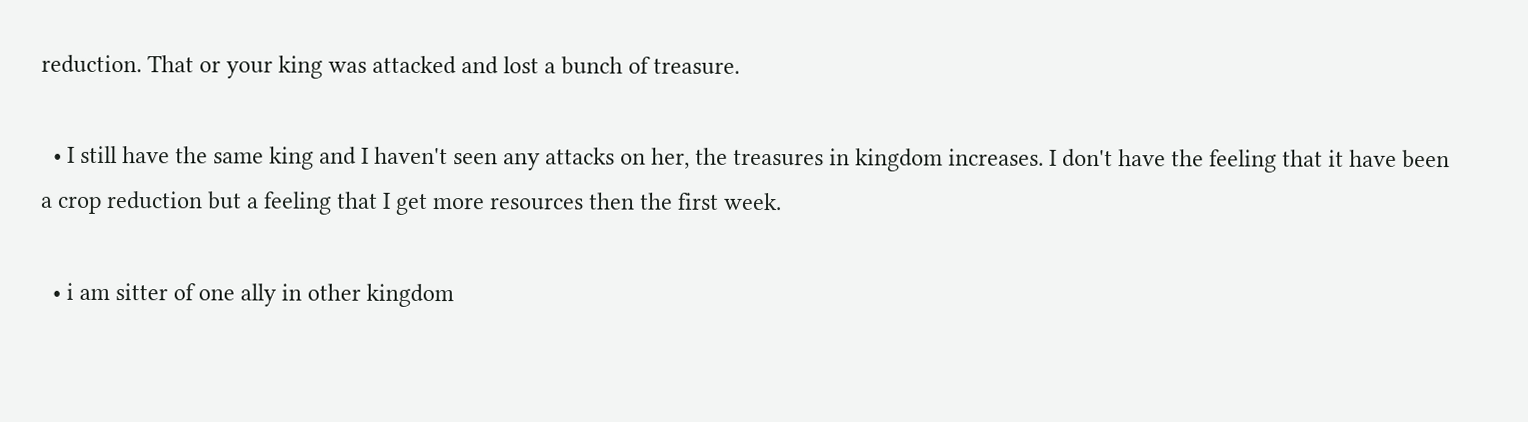reduction. That or your king was attacked and lost a bunch of treasure.

  • I still have the same king and I haven't seen any attacks on her, the treasures in kingdom increases. I don't have the feeling that it have been a crop reduction but a feeling that I get more resources then the first week.

  • i am sitter of one ally in other kingdom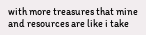with more treasures that mine and resources are like i take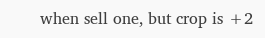when sell one, but crop is +2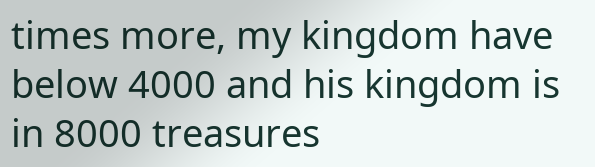times more, my kingdom have below 4000 and his kingdom is in 8000 treasures